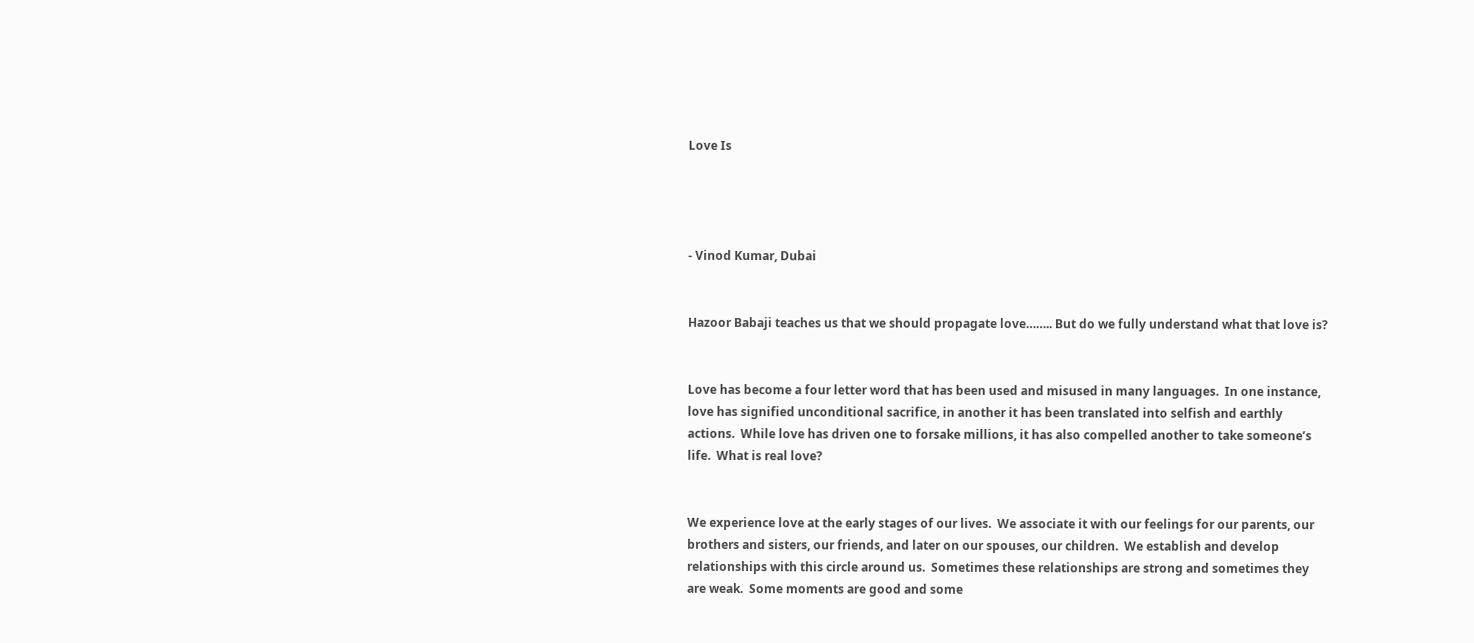Love Is




- Vinod Kumar, Dubai


Hazoor Babaji teaches us that we should propagate love…….. But do we fully understand what that love is?


Love has become a four letter word that has been used and misused in many languages.  In one instance, love has signified unconditional sacrifice, in another it has been translated into selfish and earthly actions.  While love has driven one to forsake millions, it has also compelled another to take someone’s life.  What is real love?


We experience love at the early stages of our lives.  We associate it with our feelings for our parents, our brothers and sisters, our friends, and later on our spouses, our children.  We establish and develop relationships with this circle around us.  Sometimes these relationships are strong and sometimes they are weak.  Some moments are good and some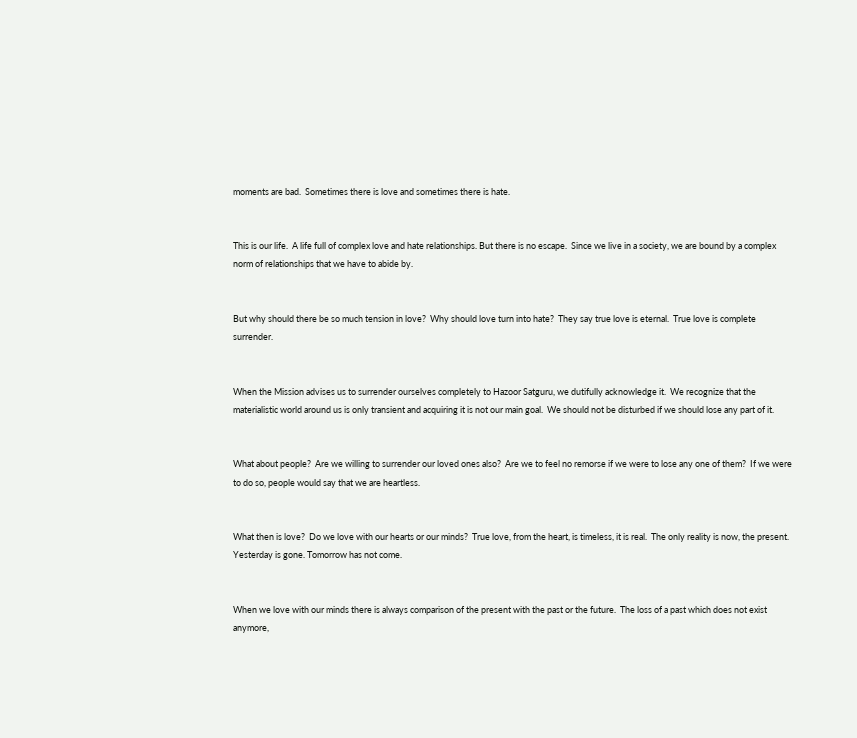moments are bad.  Sometimes there is love and sometimes there is hate.


This is our life.  A life full of complex love and hate relationships. But there is no escape.  Since we live in a society, we are bound by a complex norm of relationships that we have to abide by.


But why should there be so much tension in love?  Why should love turn into hate?  They say true love is eternal.  True love is complete surrender.


When the Mission advises us to surrender ourselves completely to Hazoor Satguru, we dutifully acknowledge it.  We recognize that the materialistic world around us is only transient and acquiring it is not our main goal.  We should not be disturbed if we should lose any part of it.


What about people?  Are we willing to surrender our loved ones also?  Are we to feel no remorse if we were to lose any one of them?  If we were to do so, people would say that we are heartless.


What then is love?  Do we love with our hearts or our minds?  True love, from the heart, is timeless, it is real.  The only reality is now, the present.  Yesterday is gone. Tomorrow has not come.


When we love with our minds there is always comparison of the present with the past or the future.  The loss of a past which does not exist anymore,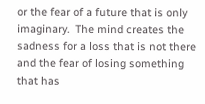or the fear of a future that is only imaginary.  The mind creates the sadness for a loss that is not there and the fear of losing something that has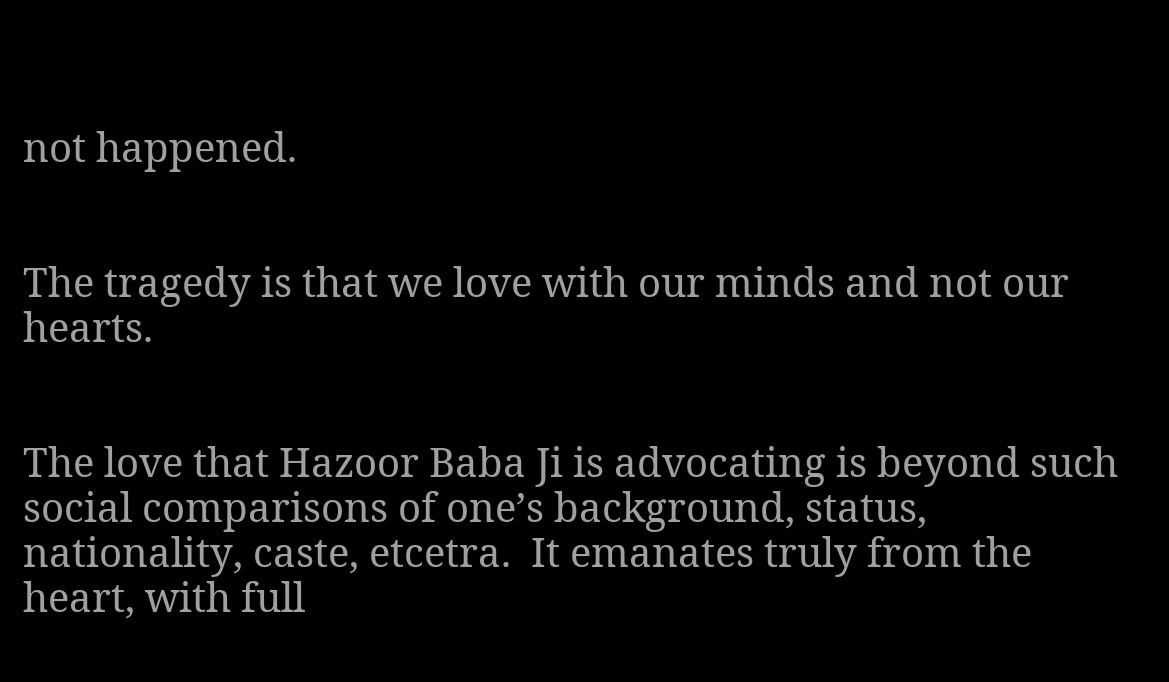not happened.


The tragedy is that we love with our minds and not our hearts.


The love that Hazoor Baba Ji is advocating is beyond such social comparisons of one’s background, status, nationality, caste, etcetra.  It emanates truly from the heart, with full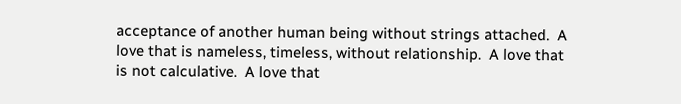acceptance of another human being without strings attached.  A love that is nameless, timeless, without relationship.  A love that is not calculative.  A love that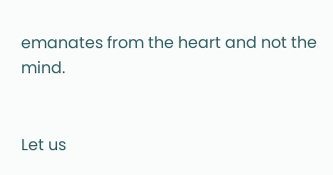emanates from the heart and not the mind.


Let us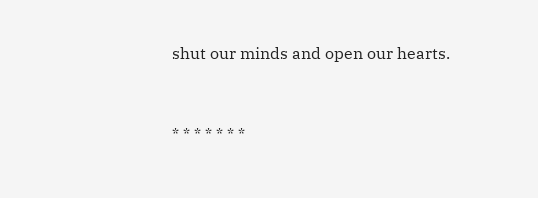shut our minds and open our hearts.


* * * * * * *